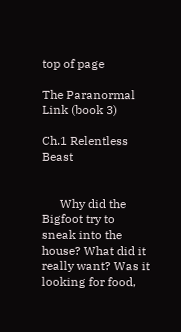top of page

The Paranormal Link (book 3)

Ch.1 Relentless Beast


      Why did the Bigfoot try to sneak into the house? What did it really want? Was it looking for food,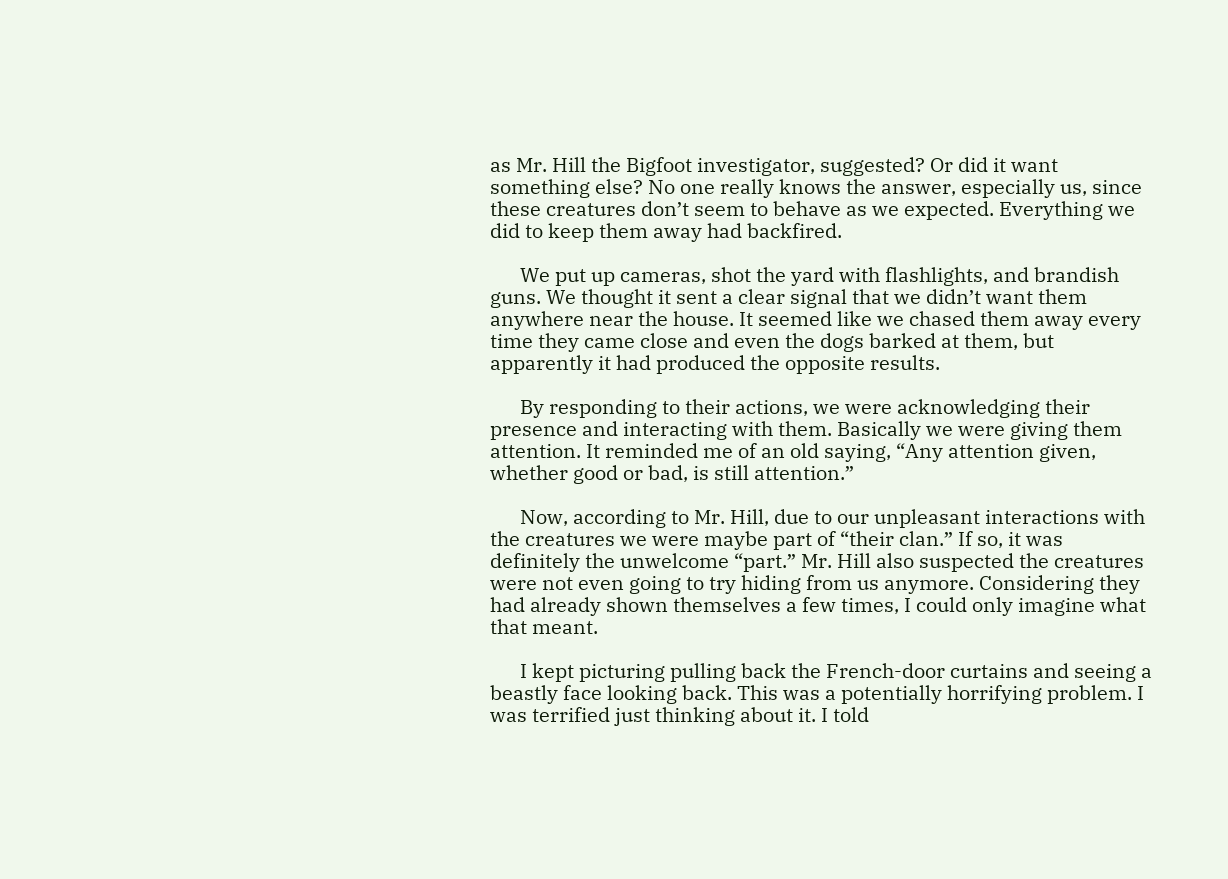as Mr. Hill the Bigfoot investigator, suggested? Or did it want something else? No one really knows the answer, especially us, since these creatures don’t seem to behave as we expected. Everything we did to keep them away had backfired.

      We put up cameras, shot the yard with flashlights, and brandish guns. We thought it sent a clear signal that we didn’t want them anywhere near the house. It seemed like we chased them away every time they came close and even the dogs barked at them, but apparently it had produced the opposite results.

      By responding to their actions, we were acknowledging their presence and interacting with them. Basically we were giving them attention. It reminded me of an old saying, “Any attention given, whether good or bad, is still attention.”

      Now, according to Mr. Hill, due to our unpleasant interactions with the creatures we were maybe part of “their clan.” If so, it was definitely the unwelcome “part.” Mr. Hill also suspected the creatures were not even going to try hiding from us anymore. Considering they had already shown themselves a few times, I could only imagine what that meant.

      I kept picturing pulling back the French-door curtains and seeing a beastly face looking back. This was a potentially horrifying problem. I was terrified just thinking about it. I told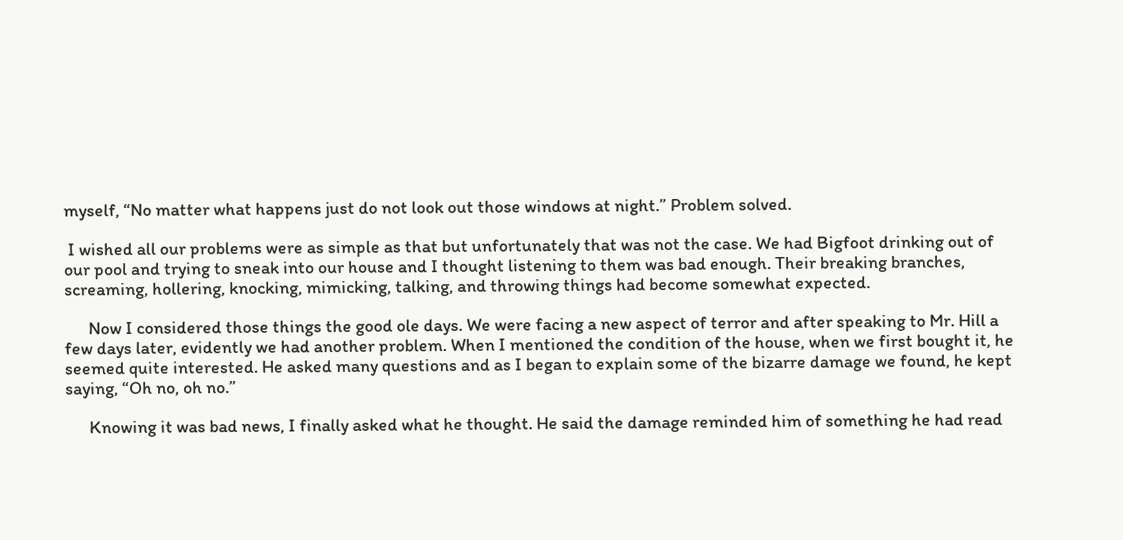myself, “No matter what happens just do not look out those windows at night.” Problem solved.

 I wished all our problems were as simple as that but unfortunately that was not the case. We had Bigfoot drinking out of our pool and trying to sneak into our house and I thought listening to them was bad enough. Their breaking branches, screaming, hollering, knocking, mimicking, talking, and throwing things had become somewhat expected.

      Now I considered those things the good ole days. We were facing a new aspect of terror and after speaking to Mr. Hill a few days later, evidently we had another problem. When I mentioned the condition of the house, when we first bought it, he seemed quite interested. He asked many questions and as I began to explain some of the bizarre damage we found, he kept saying, “Oh no, oh no.”

      Knowing it was bad news, I finally asked what he thought. He said the damage reminded him of something he had read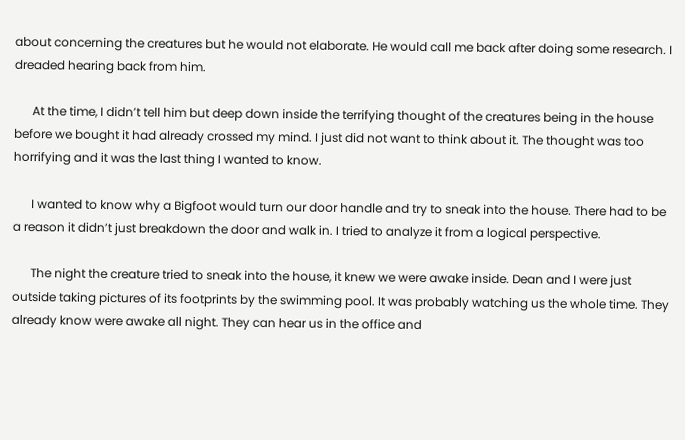about concerning the creatures but he would not elaborate. He would call me back after doing some research. I dreaded hearing back from him.

      At the time, I didn’t tell him but deep down inside the terrifying thought of the creatures being in the house before we bought it had already crossed my mind. I just did not want to think about it. The thought was too horrifying and it was the last thing I wanted to know.

      I wanted to know why a Bigfoot would turn our door handle and try to sneak into the house. There had to be a reason it didn’t just breakdown the door and walk in. I tried to analyze it from a logical perspective.

      The night the creature tried to sneak into the house, it knew we were awake inside. Dean and I were just outside taking pictures of its footprints by the swimming pool. It was probably watching us the whole time. They already know were awake all night. They can hear us in the office and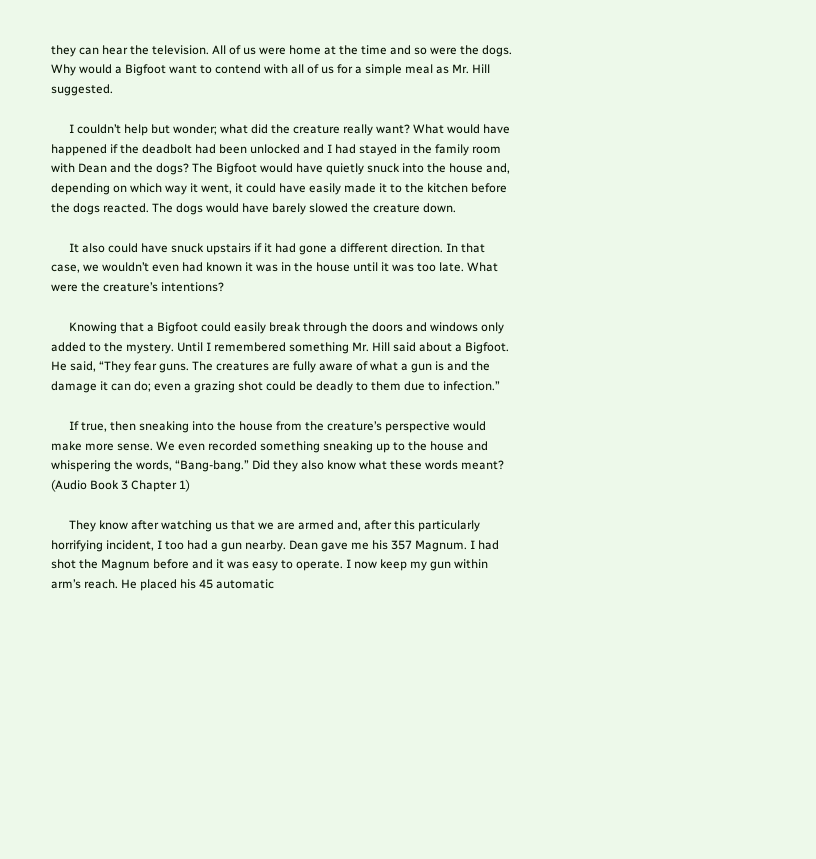they can hear the television. All of us were home at the time and so were the dogs. Why would a Bigfoot want to contend with all of us for a simple meal as Mr. Hill suggested.

      I couldn’t help but wonder; what did the creature really want? What would have happened if the deadbolt had been unlocked and I had stayed in the family room with Dean and the dogs? The Bigfoot would have quietly snuck into the house and, depending on which way it went, it could have easily made it to the kitchen before the dogs reacted. The dogs would have barely slowed the creature down.

      It also could have snuck upstairs if it had gone a different direction. In that case, we wouldn’t even had known it was in the house until it was too late. What were the creature’s intentions?

      Knowing that a Bigfoot could easily break through the doors and windows only added to the mystery. Until I remembered something Mr. Hill said about a Bigfoot. He said, “They fear guns. The creatures are fully aware of what a gun is and the damage it can do; even a grazing shot could be deadly to them due to infection.”

      If true, then sneaking into the house from the creature’s perspective would make more sense. We even recorded something sneaking up to the house and whispering the words, “Bang-bang.” Did they also know what these words meant? (Audio Book 3 Chapter 1)

      They know after watching us that we are armed and, after this particularly horrifying incident, I too had a gun nearby. Dean gave me his 357 Magnum. I had shot the Magnum before and it was easy to operate. I now keep my gun within arm’s reach. He placed his 45 automatic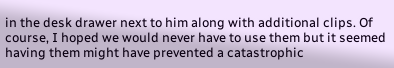in the desk drawer next to him along with additional clips. Of course, I hoped we would never have to use them but it seemed having them might have prevented a catastrophic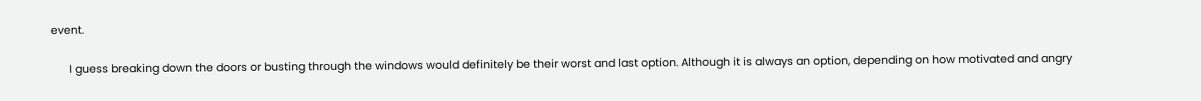event.

      I guess breaking down the doors or busting through the windows would definitely be their worst and last option. Although it is always an option, depending on how motivated and angry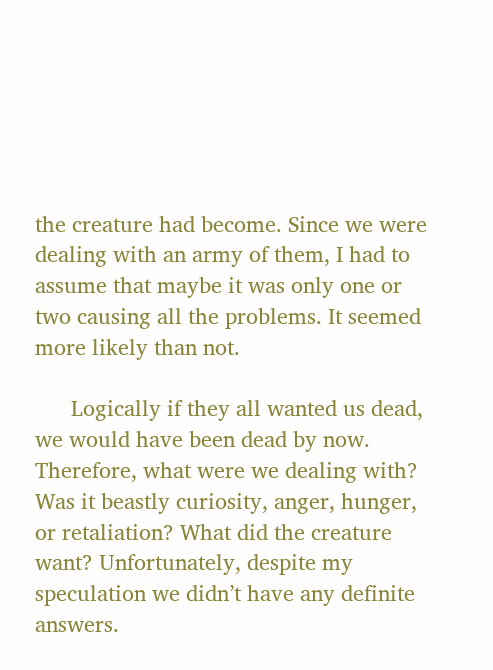the creature had become. Since we were dealing with an army of them, I had to assume that maybe it was only one or two causing all the problems. It seemed more likely than not.

      Logically if they all wanted us dead, we would have been dead by now. Therefore, what were we dealing with? Was it beastly curiosity, anger, hunger, or retaliation? What did the creature want? Unfortunately, despite my speculation we didn’t have any definite answers.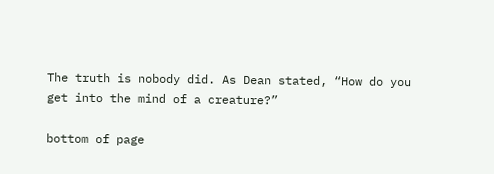The truth is nobody did. As Dean stated, “How do you get into the mind of a creature?”

bottom of page